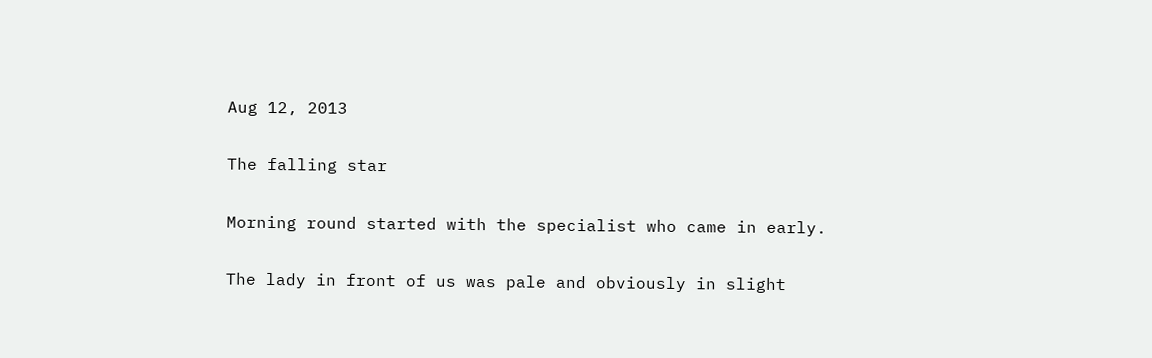Aug 12, 2013

The falling star

Morning round started with the specialist who came in early.

The lady in front of us was pale and obviously in slight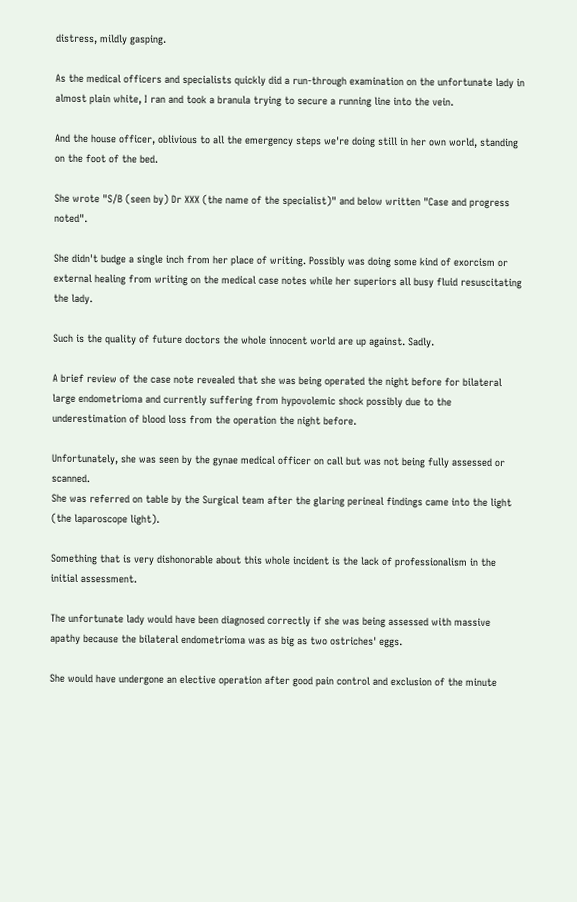distress, mildly gasping.

As the medical officers and specialists quickly did a run-through examination on the unfortunate lady in almost plain white, I ran and took a branula trying to secure a running line into the vein.

And the house officer, oblivious to all the emergency steps we're doing still in her own world, standing on the foot of the bed.

She wrote "S/B (seen by) Dr XXX (the name of the specialist)" and below written "Case and progress noted".

She didn't budge a single inch from her place of writing. Possibly was doing some kind of exorcism or external healing from writing on the medical case notes while her superiors all busy fluid resuscitating the lady.

Such is the quality of future doctors the whole innocent world are up against. Sadly.

A brief review of the case note revealed that she was being operated the night before for bilateral large endometrioma and currently suffering from hypovolemic shock possibly due to the underestimation of blood loss from the operation the night before.

Unfortunately, she was seen by the gynae medical officer on call but was not being fully assessed or scanned.
She was referred on table by the Surgical team after the glaring perineal findings came into the light (the laparoscope light).

Something that is very dishonorable about this whole incident is the lack of professionalism in the initial assessment.

The unfortunate lady would have been diagnosed correctly if she was being assessed with massive apathy because the bilateral endometrioma was as big as two ostriches' eggs.

She would have undergone an elective operation after good pain control and exclusion of the minute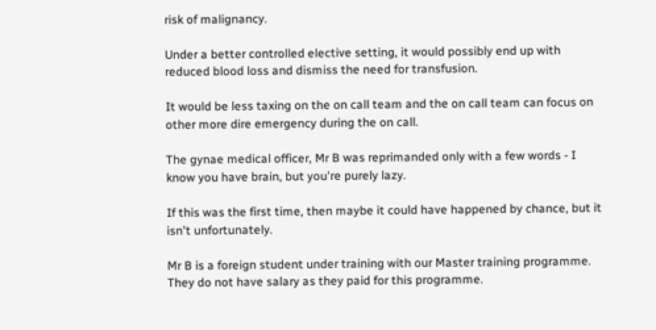risk of malignancy.

Under a better controlled elective setting, it would possibly end up with reduced blood loss and dismiss the need for transfusion.

It would be less taxing on the on call team and the on call team can focus on other more dire emergency during the on call.

The gynae medical officer, Mr B was reprimanded only with a few words - I know you have brain, but you're purely lazy.

If this was the first time, then maybe it could have happened by chance, but it isn't unfortunately.

Mr B is a foreign student under training with our Master training programme.
They do not have salary as they paid for this programme.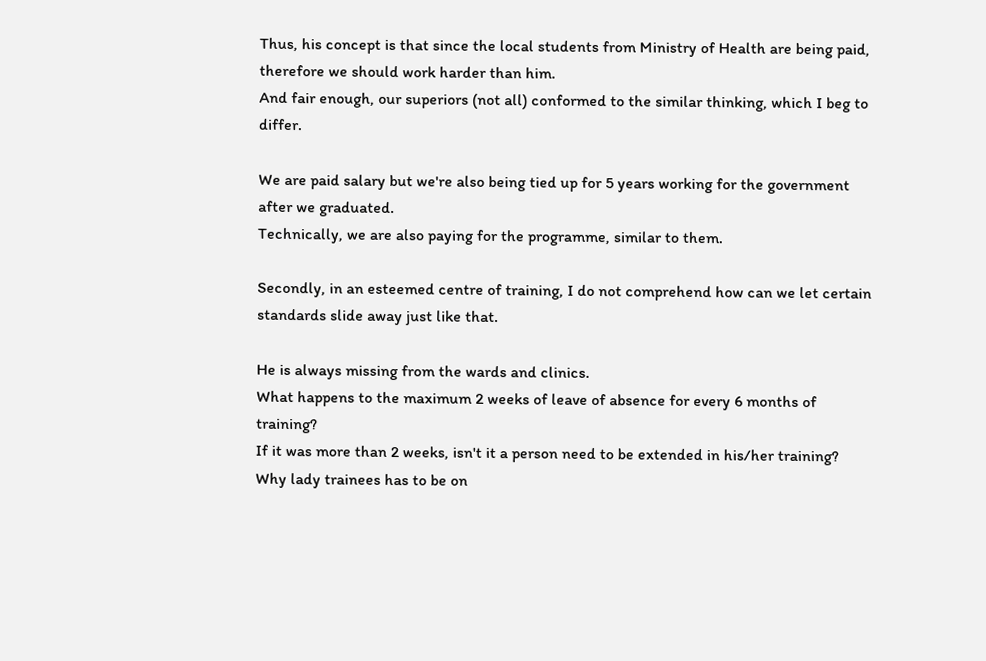Thus, his concept is that since the local students from Ministry of Health are being paid, therefore we should work harder than him.
And fair enough, our superiors (not all) conformed to the similar thinking, which I beg to differ.

We are paid salary but we're also being tied up for 5 years working for the government after we graduated.
Technically, we are also paying for the programme, similar to them.

Secondly, in an esteemed centre of training, I do not comprehend how can we let certain standards slide away just like that.

He is always missing from the wards and clinics.
What happens to the maximum 2 weeks of leave of absence for every 6 months of training?
If it was more than 2 weeks, isn't it a person need to be extended in his/her training?
Why lady trainees has to be on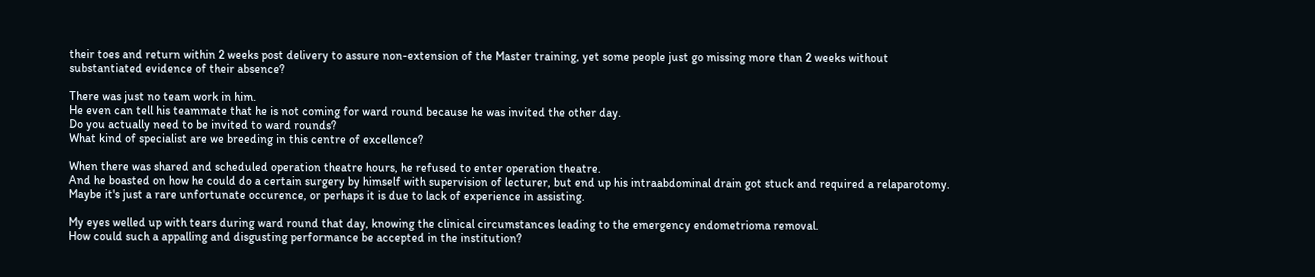their toes and return within 2 weeks post delivery to assure non-extension of the Master training, yet some people just go missing more than 2 weeks without substantiated evidence of their absence?

There was just no team work in him.
He even can tell his teammate that he is not coming for ward round because he was invited the other day.
Do you actually need to be invited to ward rounds?
What kind of specialist are we breeding in this centre of excellence?

When there was shared and scheduled operation theatre hours, he refused to enter operation theatre.
And he boasted on how he could do a certain surgery by himself with supervision of lecturer, but end up his intraabdominal drain got stuck and required a relaparotomy.
Maybe it's just a rare unfortunate occurence, or perhaps it is due to lack of experience in assisting.

My eyes welled up with tears during ward round that day, knowing the clinical circumstances leading to the emergency endometrioma removal.
How could such a appalling and disgusting performance be accepted in the institution?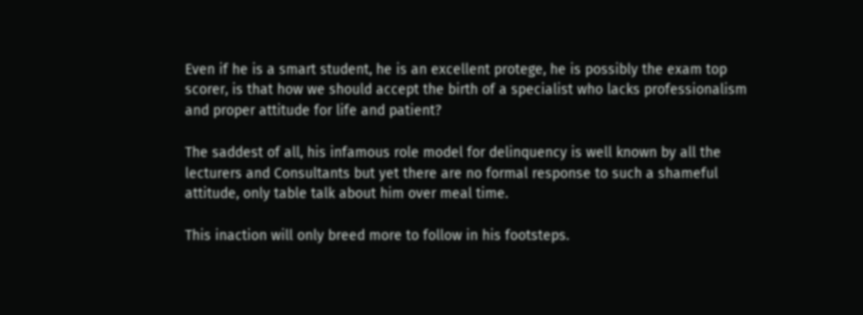Even if he is a smart student, he is an excellent protege, he is possibly the exam top scorer, is that how we should accept the birth of a specialist who lacks professionalism and proper attitude for life and patient?

The saddest of all, his infamous role model for delinquency is well known by all the lecturers and Consultants but yet there are no formal response to such a shameful attitude, only table talk about him over meal time.

This inaction will only breed more to follow in his footsteps.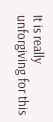It is really unforgiving for this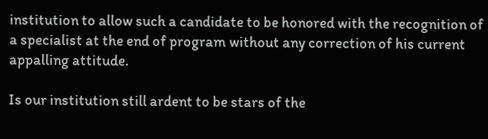institution to allow such a candidate to be honored with the recognition of a specialist at the end of program without any correction of his current appalling attitude.

Is our institution still ardent to be stars of the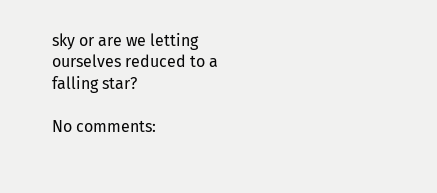sky or are we letting ourselves reduced to a falling star?

No comments: